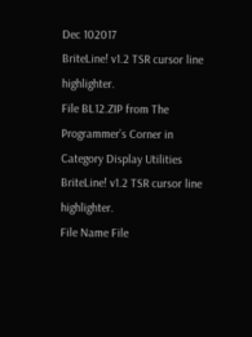Dec 102017
BriteLine! v1.2 TSR cursor line highlighter.
File BL12.ZIP from The Programmer’s Corner in
Category Display Utilities
BriteLine! v1.2 TSR cursor line highlighter.
File Name File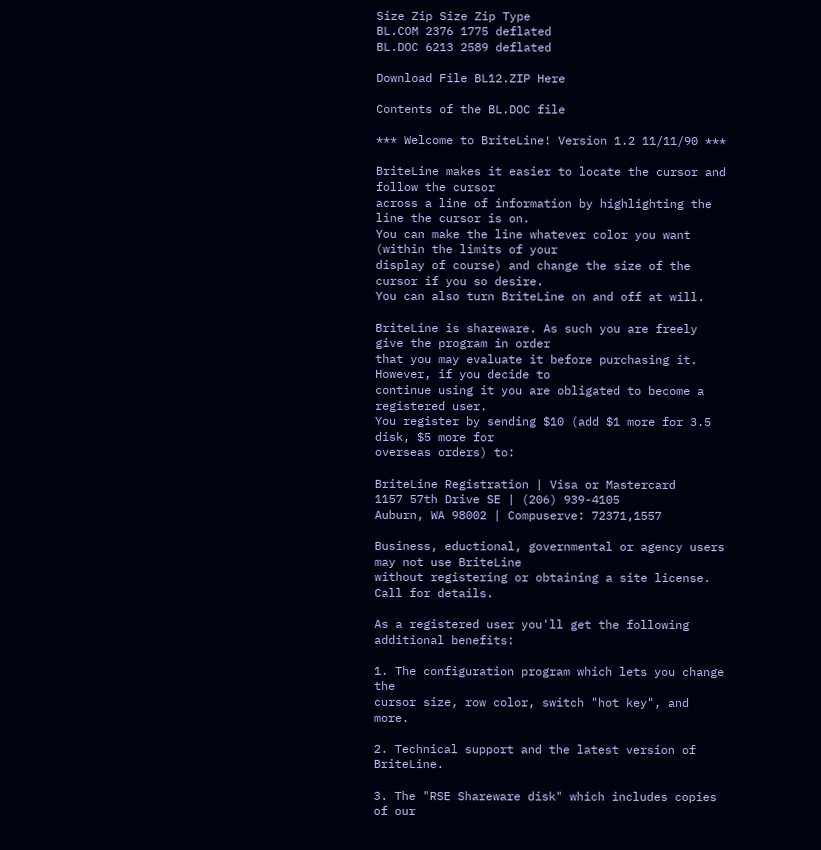Size Zip Size Zip Type
BL.COM 2376 1775 deflated
BL.DOC 6213 2589 deflated

Download File BL12.ZIP Here

Contents of the BL.DOC file

*** Welcome to BriteLine! Version 1.2 11/11/90 ***

BriteLine makes it easier to locate the cursor and follow the cursor
across a line of information by highlighting the line the cursor is on.
You can make the line whatever color you want (within the limits of your
display of course) and change the size of the cursor if you so desire.
You can also turn BriteLine on and off at will.

BriteLine is shareware. As such you are freely give the program in order
that you may evaluate it before purchasing it. However, if you decide to
continue using it you are obligated to become a registered user.
You register by sending $10 (add $1 more for 3.5 disk, $5 more for
overseas orders) to:

BriteLine Registration | Visa or Mastercard
1157 57th Drive SE | (206) 939-4105
Auburn, WA 98002 | Compuserve: 72371,1557

Business, eductional, governmental or agency users may not use BriteLine
without registering or obtaining a site license. Call for details.

As a registered user you'll get the following additional benefits:

1. The configuration program which lets you change the
cursor size, row color, switch "hot key", and more.

2. Technical support and the latest version of BriteLine.

3. The "RSE Shareware disk" which includes copies of our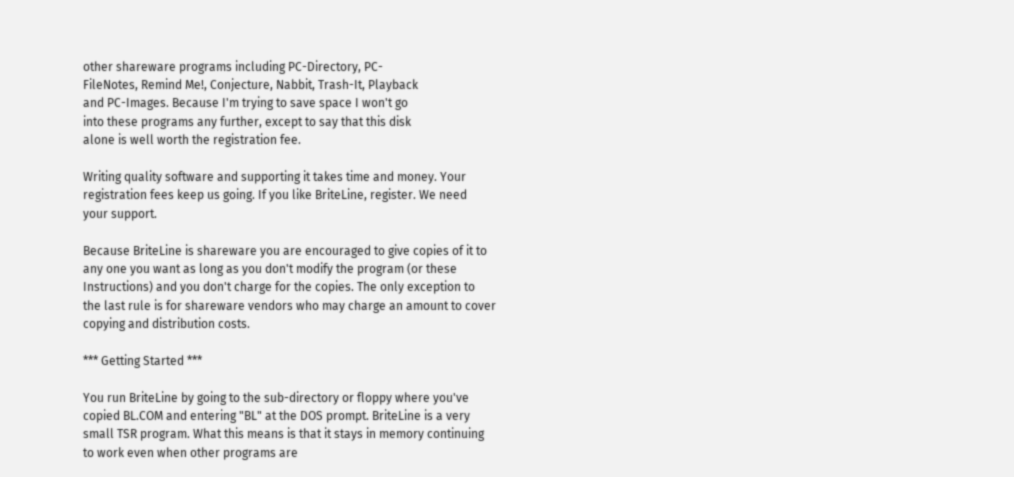other shareware programs including PC-Directory, PC-
FileNotes, Remind Me!, Conjecture, Nabbit, Trash-It, Playback
and PC-Images. Because I'm trying to save space I won't go
into these programs any further, except to say that this disk
alone is well worth the registration fee.

Writing quality software and supporting it takes time and money. Your
registration fees keep us going. If you like BriteLine, register. We need
your support.

Because BriteLine is shareware you are encouraged to give copies of it to
any one you want as long as you don't modify the program (or these
Instructions) and you don't charge for the copies. The only exception to
the last rule is for shareware vendors who may charge an amount to cover
copying and distribution costs.

*** Getting Started ***

You run BriteLine by going to the sub-directory or floppy where you've
copied BL.COM and entering "BL" at the DOS prompt. BriteLine is a very
small TSR program. What this means is that it stays in memory continuing
to work even when other programs are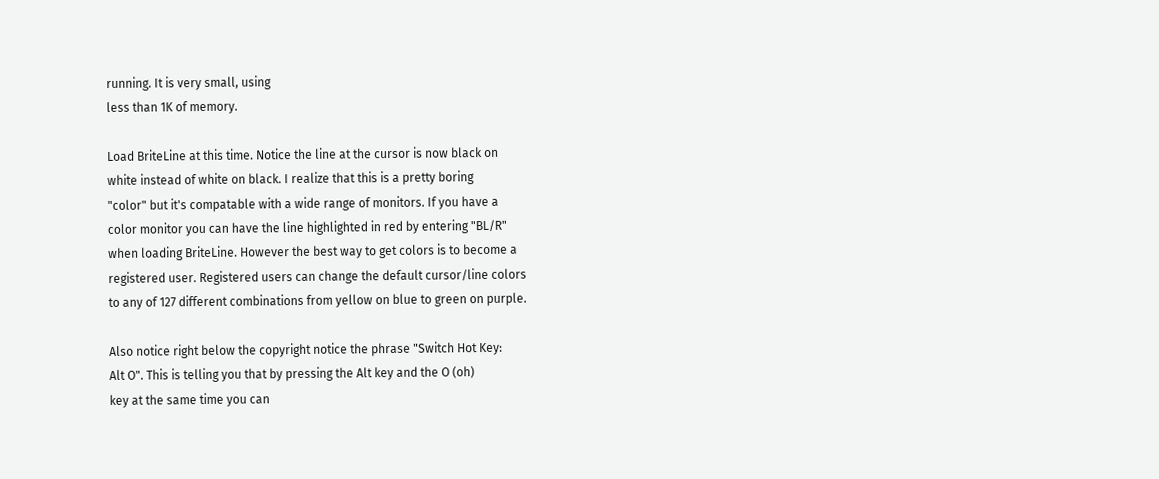running. It is very small, using
less than 1K of memory.

Load BriteLine at this time. Notice the line at the cursor is now black on
white instead of white on black. I realize that this is a pretty boring
"color" but it's compatable with a wide range of monitors. If you have a
color monitor you can have the line highlighted in red by entering "BL/R"
when loading BriteLine. However the best way to get colors is to become a
registered user. Registered users can change the default cursor/line colors
to any of 127 different combinations from yellow on blue to green on purple.

Also notice right below the copyright notice the phrase "Switch Hot Key:
Alt O". This is telling you that by pressing the Alt key and the O (oh)
key at the same time you can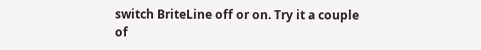switch BriteLine off or on. Try it a couple
of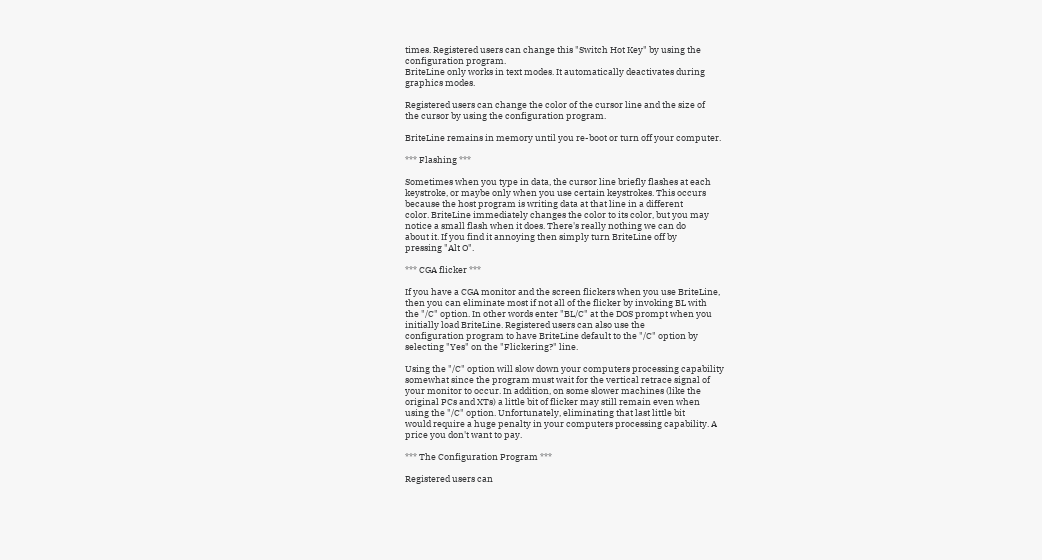times. Registered users can change this "Switch Hot Key" by using the
configuration program.
BriteLine only works in text modes. It automatically deactivates during
graphics modes.

Registered users can change the color of the cursor line and the size of
the cursor by using the configuration program.

BriteLine remains in memory until you re-boot or turn off your computer.

*** Flashing ***

Sometimes when you type in data, the cursor line briefly flashes at each
keystroke, or maybe only when you use certain keystrokes. This occurs
because the host program is writing data at that line in a different
color. BriteLine immediately changes the color to its color, but you may
notice a small flash when it does. There's really nothing we can do
about it. If you find it annoying then simply turn BriteLine off by
pressing "Alt O".

*** CGA flicker ***

If you have a CGA monitor and the screen flickers when you use BriteLine,
then you can eliminate most if not all of the flicker by invoking BL with
the "/C" option. In other words enter "BL/C" at the DOS prompt when you
initially load BriteLine. Registered users can also use the
configuration program to have BriteLine default to the "/C" option by
selecting "Yes" on the "Flickering?" line.

Using the "/C" option will slow down your computers processing capability
somewhat since the program must wait for the vertical retrace signal of
your monitor to occur. In addition, on some slower machines (like the
original PCs and XTs) a little bit of flicker may still remain even when
using the "/C" option. Unfortunately, eliminating that last little bit
would require a huge penalty in your computers processing capability. A
price you don't want to pay.

*** The Configuration Program ***

Registered users can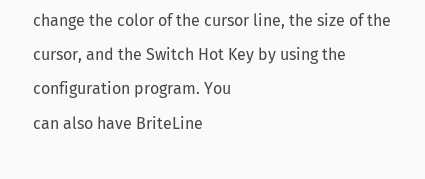change the color of the cursor line, the size of the
cursor, and the Switch Hot Key by using the configuration program. You
can also have BriteLine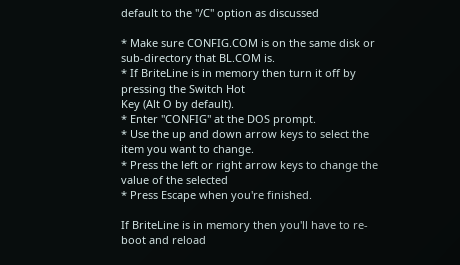default to the "/C" option as discussed

* Make sure CONFIG.COM is on the same disk or sub-directory that BL.COM is.
* If BriteLine is in memory then turn it off by pressing the Switch Hot
Key (Alt O by default).
* Enter "CONFIG" at the DOS prompt.
* Use the up and down arrow keys to select the item you want to change.
* Press the left or right arrow keys to change the value of the selected
* Press Escape when you're finished.

If BriteLine is in memory then you'll have to re-boot and reload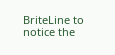BriteLine to notice the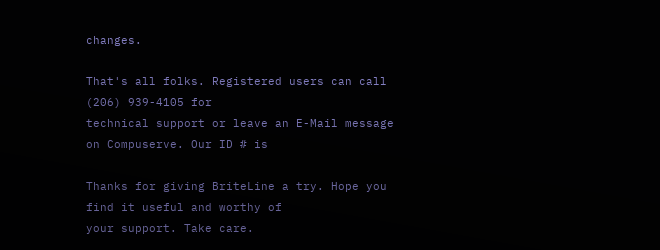changes.

That's all folks. Registered users can call (206) 939-4105 for
technical support or leave an E-Mail message on Compuserve. Our ID # is

Thanks for giving BriteLine a try. Hope you find it useful and worthy of
your support. Take care.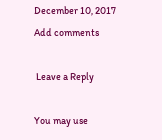December 10, 2017  Add comments

 Leave a Reply

You may use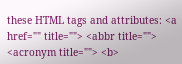these HTML tags and attributes: <a href="" title=""> <abbr title=""> <acronym title=""> <b>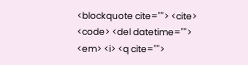<blockquote cite=""> <cite> <code> <del datetime=""> <em> <i> <q cite="">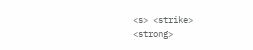<s> <strike> <strong>